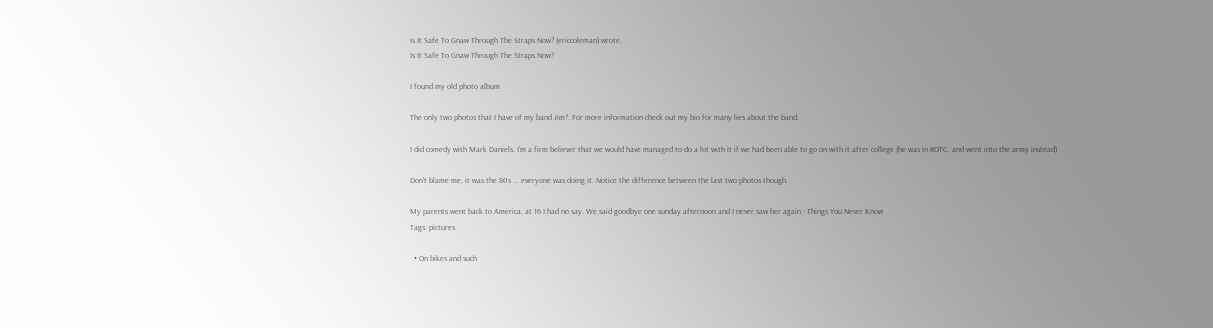Is It Safe To Gnaw Through The Straps Now? (ericcoleman) wrote,
Is It Safe To Gnaw Through The Straps Now?

I found my old photo album

The only two photos that I have of my band Jim?. For more information check out my bio for many lies about the band.

I did comedy with Mark Daniels. I'm a firm believer that we would have managed to do a lot with it if we had been able to go on with it after college (he was in ROTC, and went into the army instead)

Don't blame me, it was the 80s ... everyone was doing it. Notice the difference between the last two photos though.

My parents went back to America, at 16 I had no say. We said goodbye one sunday afternoon and I never saw her again - Things You Never Know
Tags: pictures

  • On bikes and such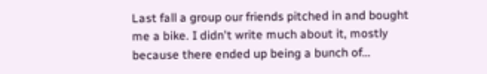Last fall a group our friends pitched in and bought me a bike. I didn't write much about it, mostly because there ended up being a bunch of…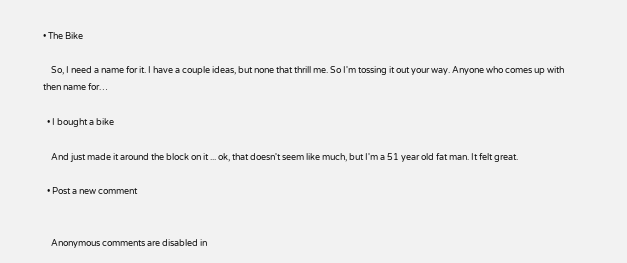• The Bike

    So, I need a name for it. I have a couple ideas, but none that thrill me. So I'm tossing it out your way. Anyone who comes up with then name for…

  • I bought a bike

    And just made it around the block on it ... ok, that doesn't seem like much, but I'm a 51 year old fat man. It felt great.

  • Post a new comment


    Anonymous comments are disabled in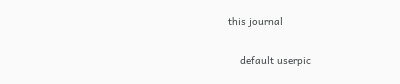this journal

    default userpic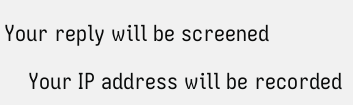Your reply will be screened

    Your IP address will be recorded